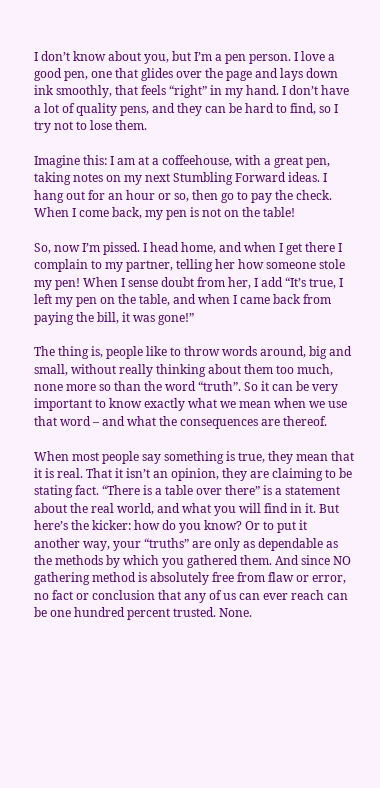I don’t know about you, but I’m a pen person. I love a good pen, one that glides over the page and lays down ink smoothly, that feels “right” in my hand. I don’t have a lot of quality pens, and they can be hard to find, so I try not to lose them.

Imagine this: I am at a coffeehouse, with a great pen, taking notes on my next Stumbling Forward ideas. I hang out for an hour or so, then go to pay the check. When I come back, my pen is not on the table!

So, now I’m pissed. I head home, and when I get there I complain to my partner, telling her how someone stole my pen! When I sense doubt from her, I add “It’s true, I left my pen on the table, and when I came back from paying the bill, it was gone!”

The thing is, people like to throw words around, big and small, without really thinking about them too much, none more so than the word “truth”. So it can be very important to know exactly what we mean when we use that word – and what the consequences are thereof.

When most people say something is true, they mean that it is real. That it isn’t an opinion, they are claiming to be stating fact. “There is a table over there” is a statement about the real world, and what you will find in it. But here’s the kicker: how do you know? Or to put it another way, your “truths” are only as dependable as the methods by which you gathered them. And since NO gathering method is absolutely free from flaw or error, no fact or conclusion that any of us can ever reach can be one hundred percent trusted. None.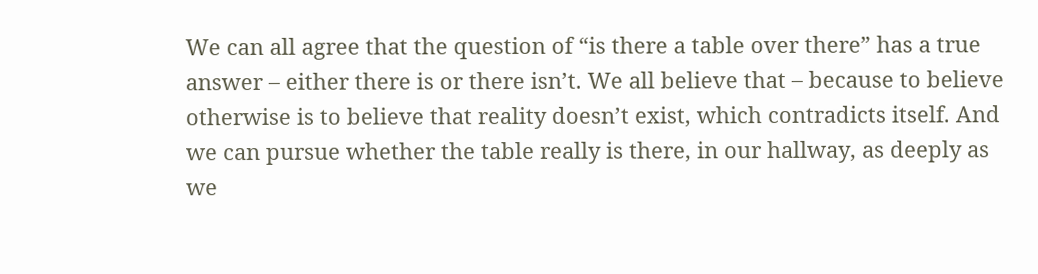We can all agree that the question of “is there a table over there” has a true answer – either there is or there isn’t. We all believe that – because to believe otherwise is to believe that reality doesn’t exist, which contradicts itself. And we can pursue whether the table really is there, in our hallway, as deeply as we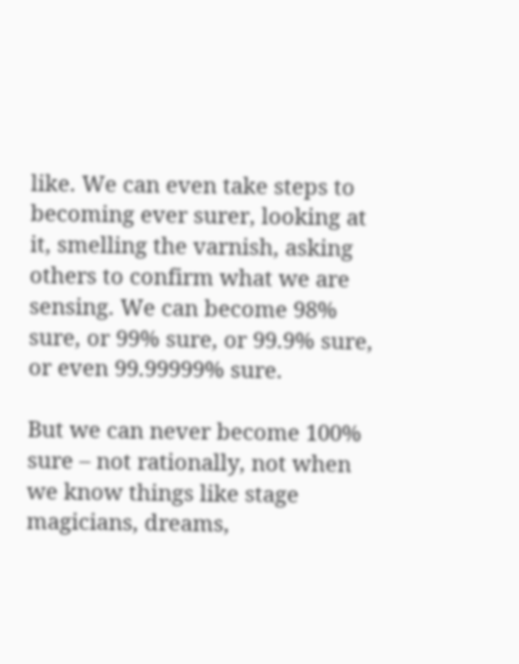like. We can even take steps to becoming ever surer, looking at it, smelling the varnish, asking others to confirm what we are sensing. We can become 98% sure, or 99% sure, or 99.9% sure, or even 99.99999% sure.

But we can never become 100% sure – not rationally, not when we know things like stage magicians, dreams,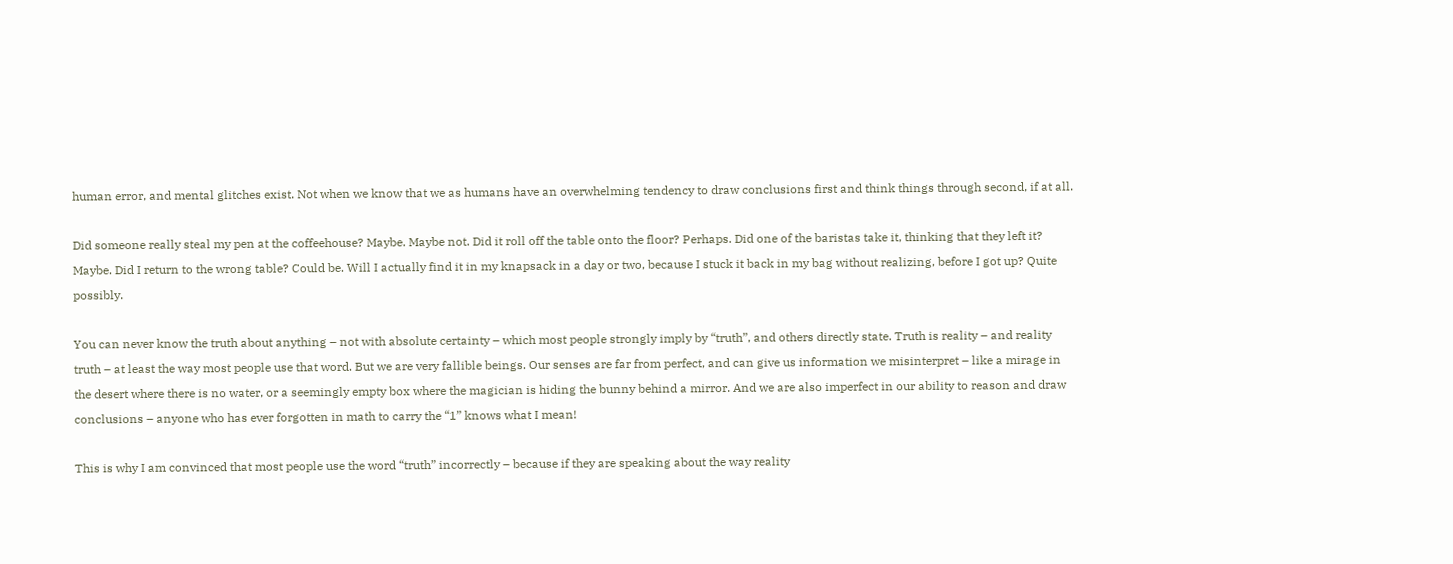human error, and mental glitches exist. Not when we know that we as humans have an overwhelming tendency to draw conclusions first and think things through second, if at all.

Did someone really steal my pen at the coffeehouse? Maybe. Maybe not. Did it roll off the table onto the floor? Perhaps. Did one of the baristas take it, thinking that they left it? Maybe. Did I return to the wrong table? Could be. Will I actually find it in my knapsack in a day or two, because I stuck it back in my bag without realizing, before I got up? Quite possibly.

You can never know the truth about anything – not with absolute certainty – which most people strongly imply by “truth”, and others directly state. Truth is reality – and reality truth – at least the way most people use that word. But we are very fallible beings. Our senses are far from perfect, and can give us information we misinterpret – like a mirage in the desert where there is no water, or a seemingly empty box where the magician is hiding the bunny behind a mirror. And we are also imperfect in our ability to reason and draw conclusions – anyone who has ever forgotten in math to carry the “1” knows what I mean!

This is why I am convinced that most people use the word “truth” incorrectly – because if they are speaking about the way reality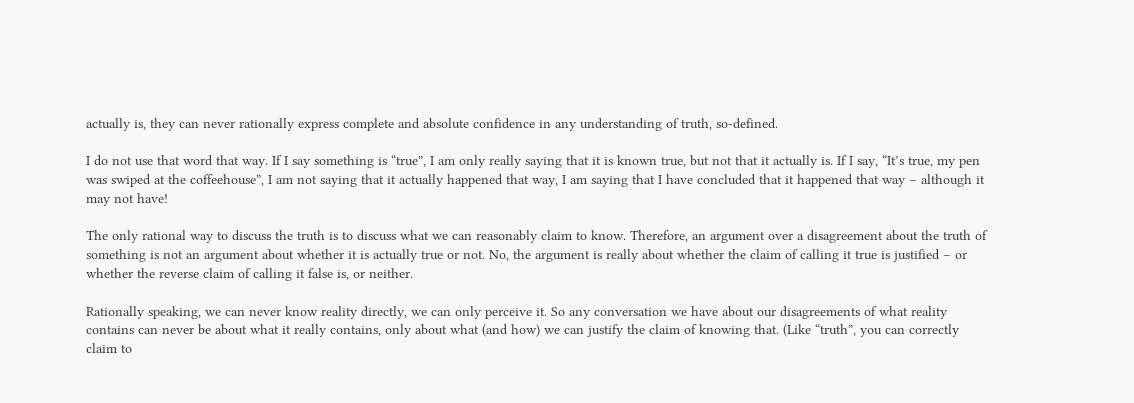actually is, they can never rationally express complete and absolute confidence in any understanding of truth, so-defined.

I do not use that word that way. If I say something is “true”, I am only really saying that it is known true, but not that it actually is. If I say, “It’s true, my pen was swiped at the coffeehouse”, I am not saying that it actually happened that way, I am saying that I have concluded that it happened that way – although it may not have!

The only rational way to discuss the truth is to discuss what we can reasonably claim to know. Therefore, an argument over a disagreement about the truth of something is not an argument about whether it is actually true or not. No, the argument is really about whether the claim of calling it true is justified – or whether the reverse claim of calling it false is, or neither.

Rationally speaking, we can never know reality directly, we can only perceive it. So any conversation we have about our disagreements of what reality contains can never be about what it really contains, only about what (and how) we can justify the claim of knowing that. (Like “truth”, you can correctly claim to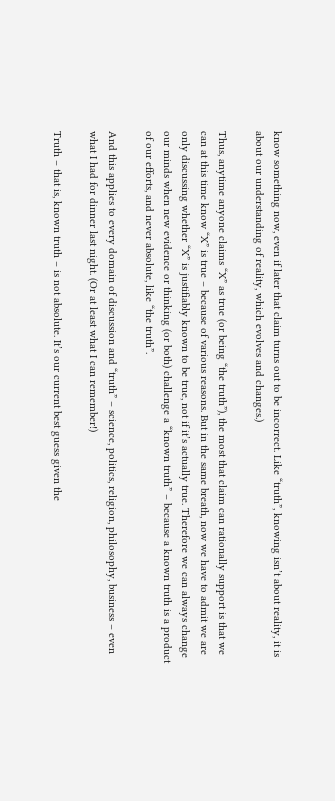know something now, even if later that claim turns out to be incorrect. Like “truth”, knowing isn’t about reality, it is about our understanding of reality, which evolves and changes.)

Thus, anytime anyone claims “X” as true (or being “the truth”), the most that claim can rationally support is that we can at this time know “X” is true – because of various reasons. But in the same breath, now we have to admit we are only discussing whether “X” is justifiably known to be true, not if it’s actually true. Therefore we can always change our minds when new evidence or thinking (or both) challenge a “known truth” – because a known truth is a product of our efforts, and never absolute, like “the truth”.

And this applies to every domain of discussion and “truth” – science, politics, religion, philosophy, business – even what I had for dinner last night. (Or at least what I can remember!)

Truth – that is, known truth – is not absolute. It’s our current best guess given the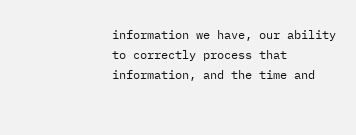information we have, our ability to correctly process that information, and the time and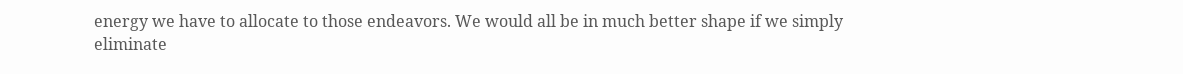energy we have to allocate to those endeavors. We would all be in much better shape if we simply eliminate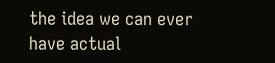the idea we can ever have actual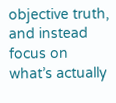objective truth, and instead focus on what’s actually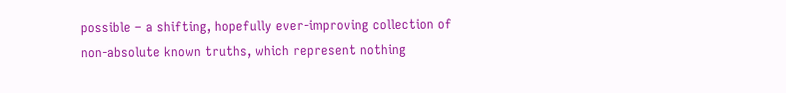possible – a shifting, hopefully ever-improving collection of non-absolute known truths, which represent nothing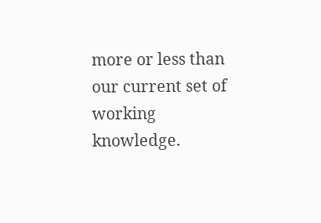more or less than our current set of working knowledge.